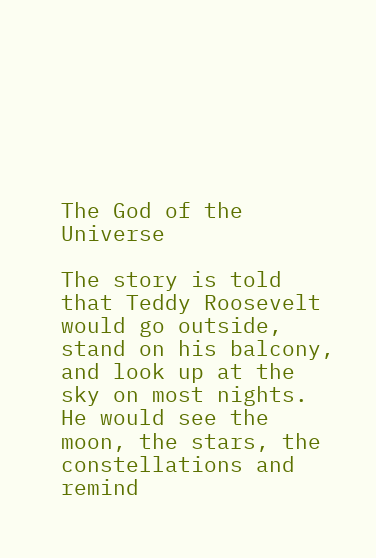The God of the Universe

The story is told that Teddy Roosevelt would go outside, stand on his balcony, and look up at the sky on most nights. He would see the moon, the stars, the constellations and remind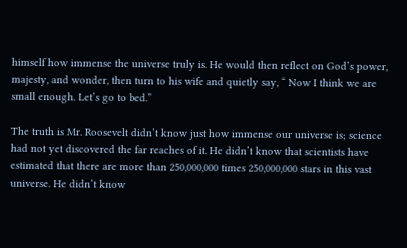himself how immense the universe truly is. He would then reflect on God’s power, majesty, and wonder, then turn to his wife and quietly say, “ Now I think we are small enough. Let’s go to bed.”

The truth is Mr. Roosevelt didn’t know just how immense our universe is; science had not yet discovered the far reaches of it. He didn’t know that scientists have estimated that there are more than 250,000,000 times 250,000,000 stars in this vast universe. He didn’t know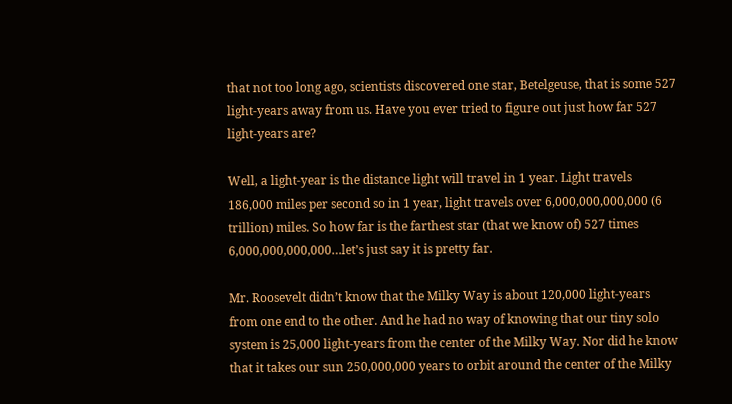that not too long ago, scientists discovered one star, Betelgeuse, that is some 527 light-years away from us. Have you ever tried to figure out just how far 527 light-years are?

Well, a light-year is the distance light will travel in 1 year. Light travels 186,000 miles per second so in 1 year, light travels over 6,000,000,000,000 (6 trillion) miles. So how far is the farthest star (that we know of) 527 times 6,000,000,000,000…let’s just say it is pretty far.

Mr. Roosevelt didn’t know that the Milky Way is about 120,000 light-years from one end to the other. And he had no way of knowing that our tiny solo system is 25,000 light-years from the center of the Milky Way. Nor did he know that it takes our sun 250,000,000 years to orbit around the center of the Milky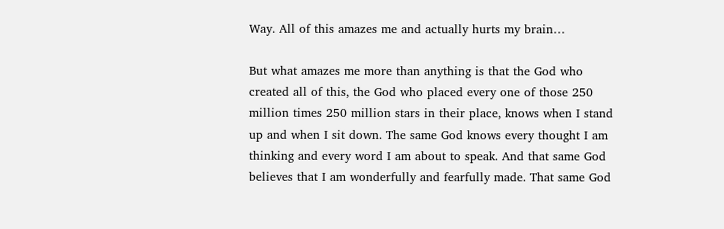Way. All of this amazes me and actually hurts my brain…

But what amazes me more than anything is that the God who created all of this, the God who placed every one of those 250 million times 250 million stars in their place, knows when I stand up and when I sit down. The same God knows every thought I am thinking and every word I am about to speak. And that same God believes that I am wonderfully and fearfully made. That same God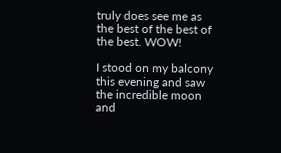truly does see me as the best of the best of the best. WOW!

I stood on my balcony this evening and saw the incredible moon and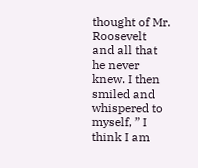thought of Mr. Roosevelt and all that he never knew. I then smiled and whispered to myself, ” I think I am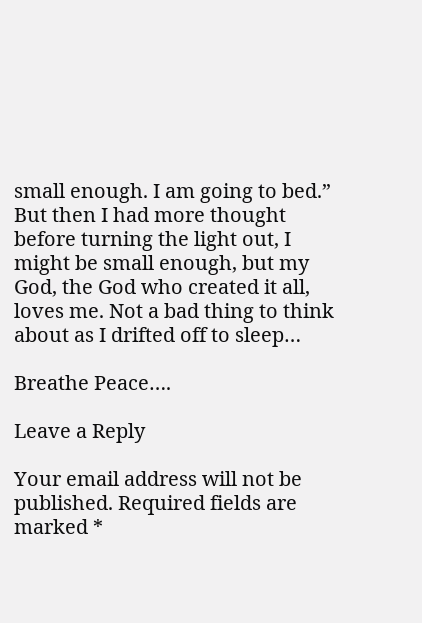small enough. I am going to bed.” But then I had more thought before turning the light out, I might be small enough, but my God, the God who created it all, loves me. Not a bad thing to think about as I drifted off to sleep…

Breathe Peace….

Leave a Reply

Your email address will not be published. Required fields are marked *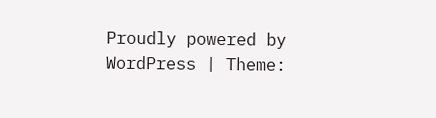Proudly powered by WordPress | Theme: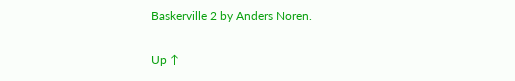Baskerville 2 by Anders Noren.

Up ↑